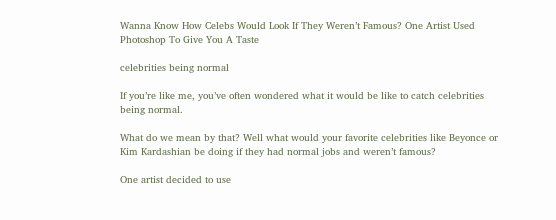Wanna Know How Celebs Would Look If They Weren’t Famous? One Artist Used Photoshop To Give You A Taste

celebrities being normal

If you’re like me, you’ve often wondered what it would be like to catch celebrities being normal.

What do we mean by that? Well what would your favorite celebrities like Beyonce or Kim Kardashian be doing if they had normal jobs and weren’t famous?

One artist decided to use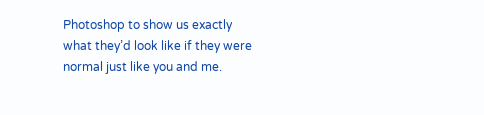Photoshop to show us exactly what they’d look like if they were normal just like you and me.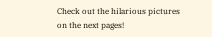Check out the hilarious pictures on the next pages!